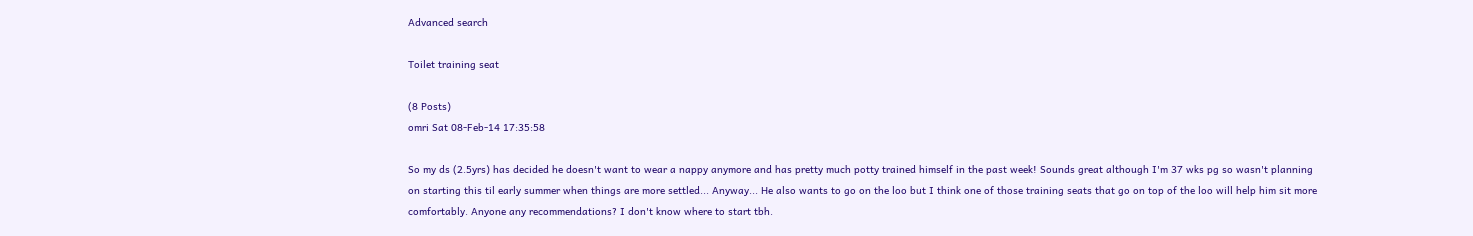Advanced search

Toilet training seat

(8 Posts)
omri Sat 08-Feb-14 17:35:58

So my ds (2.5yrs) has decided he doesn't want to wear a nappy anymore and has pretty much potty trained himself in the past week! Sounds great although I'm 37 wks pg so wasn't planning on starting this til early summer when things are more settled... Anyway... He also wants to go on the loo but I think one of those training seats that go on top of the loo will help him sit more comfortably. Anyone any recommendations? I don't know where to start tbh.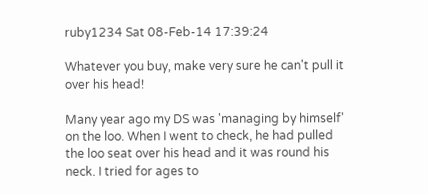ruby1234 Sat 08-Feb-14 17:39:24

Whatever you buy, make very sure he can't pull it over his head!

Many year ago my DS was 'managing by himself' on the loo. When I went to check, he had pulled the loo seat over his head and it was round his neck. I tried for ages to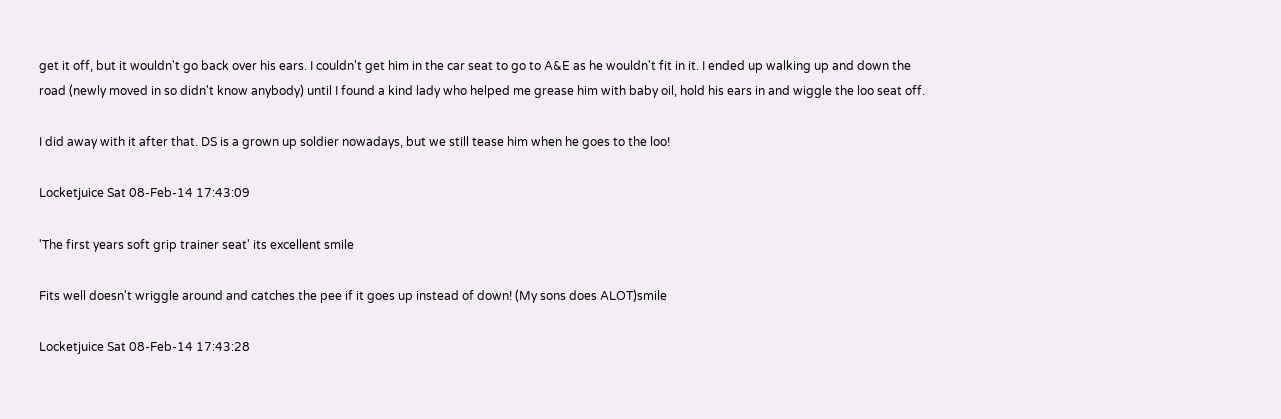get it off, but it wouldn't go back over his ears. I couldn't get him in the car seat to go to A&E as he wouldn't fit in it. I ended up walking up and down the road (newly moved in so didn't know anybody) until I found a kind lady who helped me grease him with baby oil, hold his ears in and wiggle the loo seat off.

I did away with it after that. DS is a grown up soldier nowadays, but we still tease him when he goes to the loo!

Locketjuice Sat 08-Feb-14 17:43:09

'The first years soft grip trainer seat' its excellent smile

Fits well doesn't wriggle around and catches the pee if it goes up instead of down! (My sons does ALOT)smile

Locketjuice Sat 08-Feb-14 17:43:28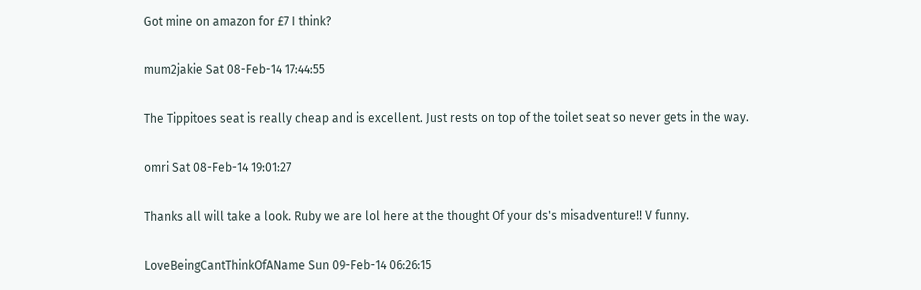Got mine on amazon for £7 I think?

mum2jakie Sat 08-Feb-14 17:44:55

The Tippitoes seat is really cheap and is excellent. Just rests on top of the toilet seat so never gets in the way.

omri Sat 08-Feb-14 19:01:27

Thanks all will take a look. Ruby we are lol here at the thought Of your ds's misadventure!! V funny.

LoveBeingCantThinkOfAName Sun 09-Feb-14 06:26:15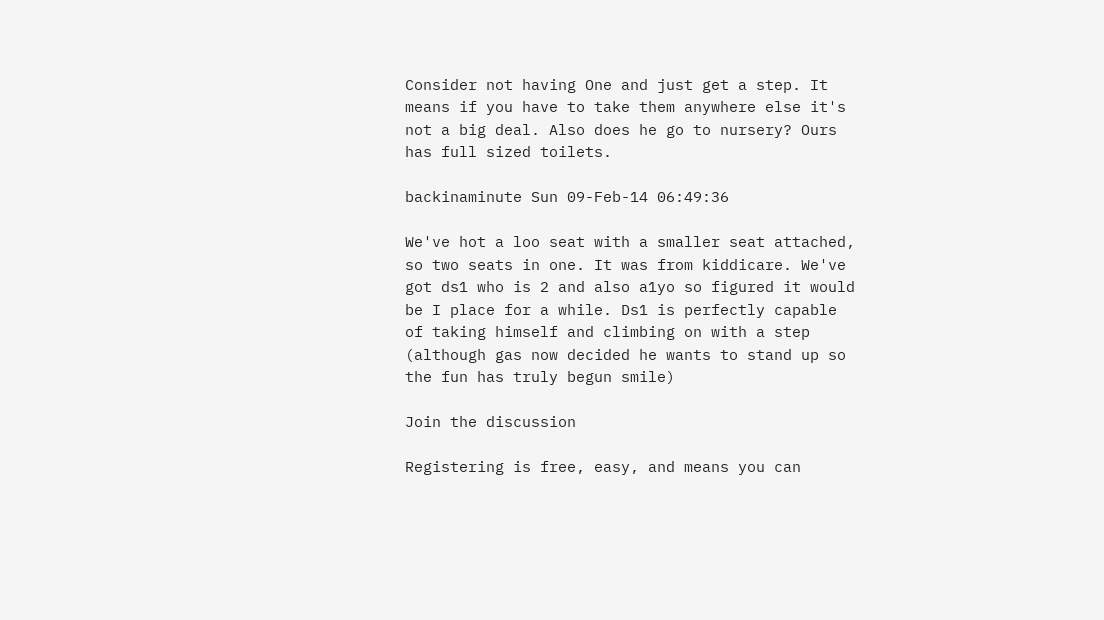Consider not having One and just get a step. It means if you have to take them anywhere else it's not a big deal. Also does he go to nursery? Ours has full sized toilets.

backinaminute Sun 09-Feb-14 06:49:36

We've hot a loo seat with a smaller seat attached, so two seats in one. It was from kiddicare. We've got ds1 who is 2 and also a1yo so figured it would be I place for a while. Ds1 is perfectly capable of taking himself and climbing on with a step (although gas now decided he wants to stand up so the fun has truly begun smile)

Join the discussion

Registering is free, easy, and means you can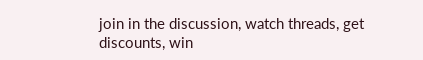join in the discussion, watch threads, get discounts, win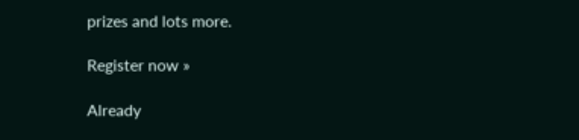prizes and lots more.

Register now »

Already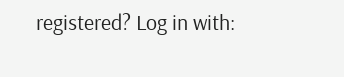registered? Log in with: